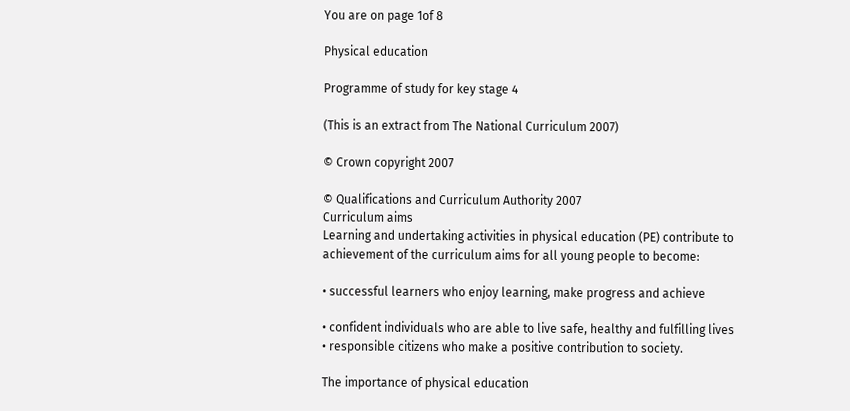You are on page 1of 8

Physical education

Programme of study for key stage 4

(This is an extract from The National Curriculum 2007)

© Crown copyright 2007

© Qualifications and Curriculum Authority 2007
Curriculum aims
Learning and undertaking activities in physical education (PE) contribute to
achievement of the curriculum aims for all young people to become:

• successful learners who enjoy learning, make progress and achieve

• confident individuals who are able to live safe, healthy and fulfilling lives
• responsible citizens who make a positive contribution to society.

The importance of physical education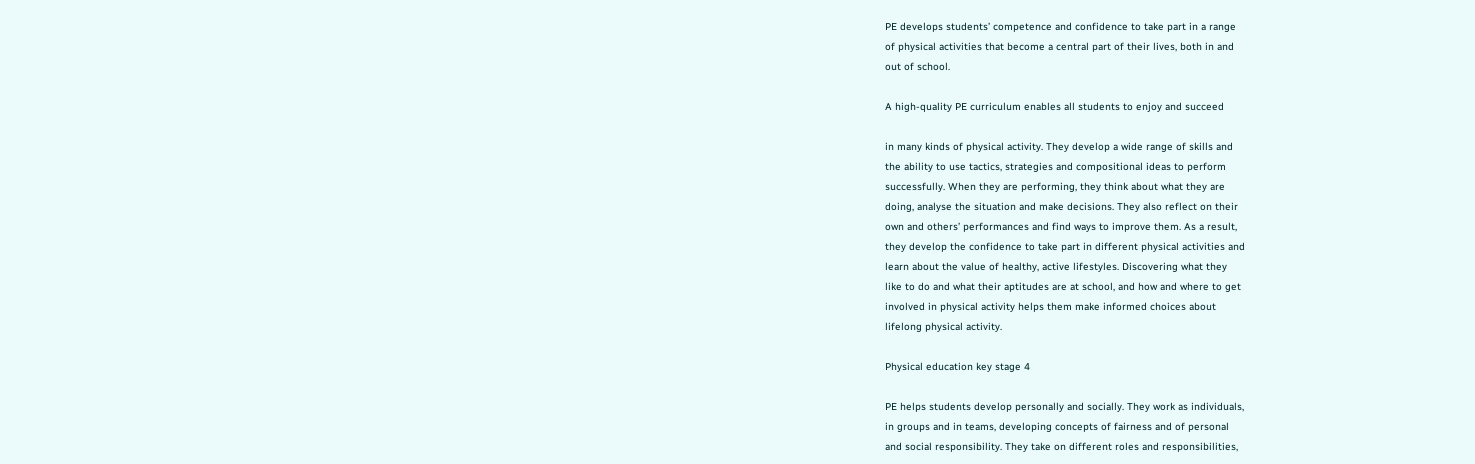PE develops students’ competence and confidence to take part in a range
of physical activities that become a central part of their lives, both in and
out of school.

A high-quality PE curriculum enables all students to enjoy and succeed

in many kinds of physical activity. They develop a wide range of skills and
the ability to use tactics, strategies and compositional ideas to perform
successfully. When they are performing, they think about what they are
doing, analyse the situation and make decisions. They also reflect on their
own and others’ performances and find ways to improve them. As a result,
they develop the confidence to take part in different physical activities and
learn about the value of healthy, active lifestyles. Discovering what they
like to do and what their aptitudes are at school, and how and where to get
involved in physical activity helps them make informed choices about
lifelong physical activity.

Physical education key stage 4

PE helps students develop personally and socially. They work as individuals,
in groups and in teams, developing concepts of fairness and of personal
and social responsibility. They take on different roles and responsibilities,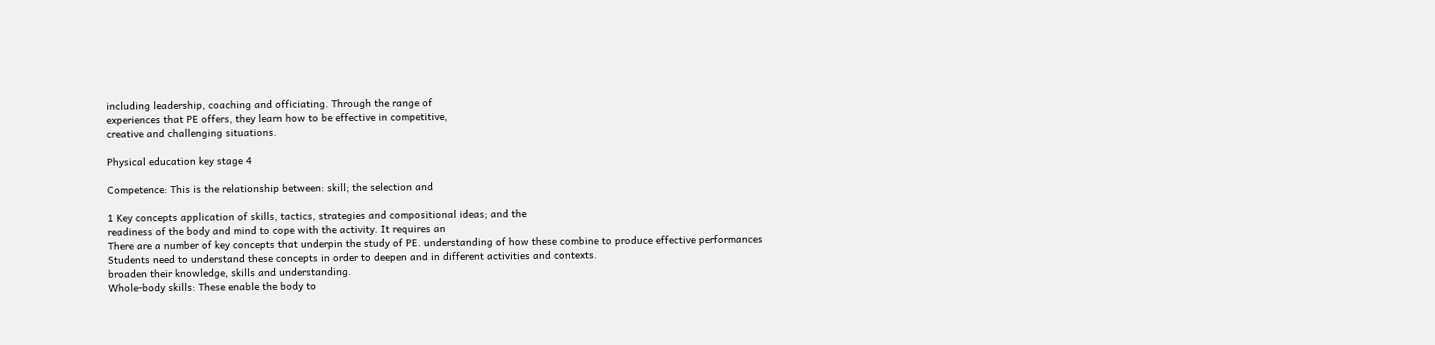including leadership, coaching and officiating. Through the range of
experiences that PE offers, they learn how to be effective in competitive,
creative and challenging situations.

Physical education key stage 4

Competence: This is the relationship between: skill; the selection and

1 Key concepts application of skills, tactics, strategies and compositional ideas; and the
readiness of the body and mind to cope with the activity. It requires an
There are a number of key concepts that underpin the study of PE. understanding of how these combine to produce effective performances
Students need to understand these concepts in order to deepen and in different activities and contexts.
broaden their knowledge, skills and understanding.
Whole-body skills: These enable the body to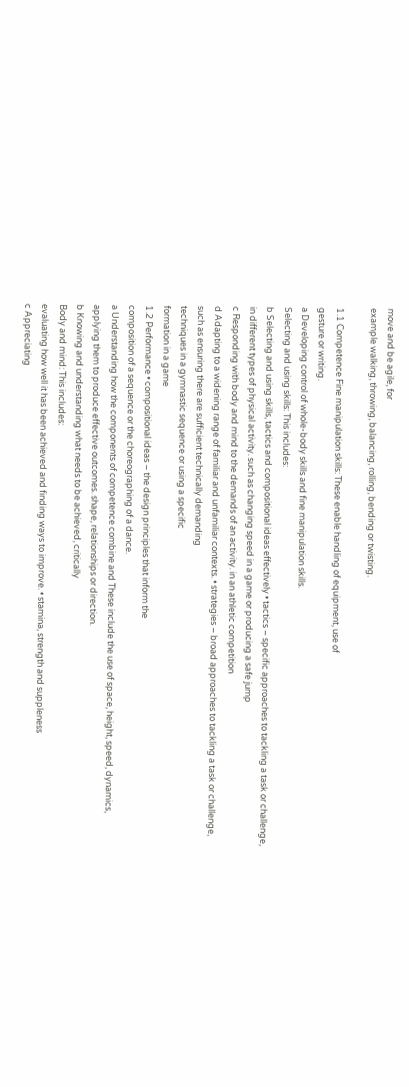move and be agile, for
example walking, throwing, balancing, rolling, bending or twisting.

1.1 Competence Fine manipulation skills: These enable handling of equipment, use of
gesture or writing.
a Developing control of whole-body skills and fine manipulation skills.
Selecting and using skills: This includes:
b Selecting and using skills, tactics and compositional ideas effectively • tactics – specific approaches to tackling a task or challenge,
in different types of physical activity. such as changing speed in a game or producing a safe jump
c Responding with body and mind to the demands of an activity. in an athletic competition
d Adapting to a widening range of familiar and unfamiliar contexts. • strategies – broad approaches to tackling a task or challenge,
such as ensuring there are sufficient technically demanding
techniques in a gymnastic sequence or using a specific
formation in a game
1.2 Performance • compositional ideas – the design principles that inform the
composition of a sequence or the choreographing of a dance.
a Understanding how the components of competence combine and These include the use of space, height, speed, dynamics,
applying them to produce effective outcomes. shape, relationships or direction.
b Knowing and understanding what needs to be achieved, critically
Body and mind: This includes:
evaluating how well it has been achieved and finding ways to improve. • stamina, strength and suppleness
c Appreciating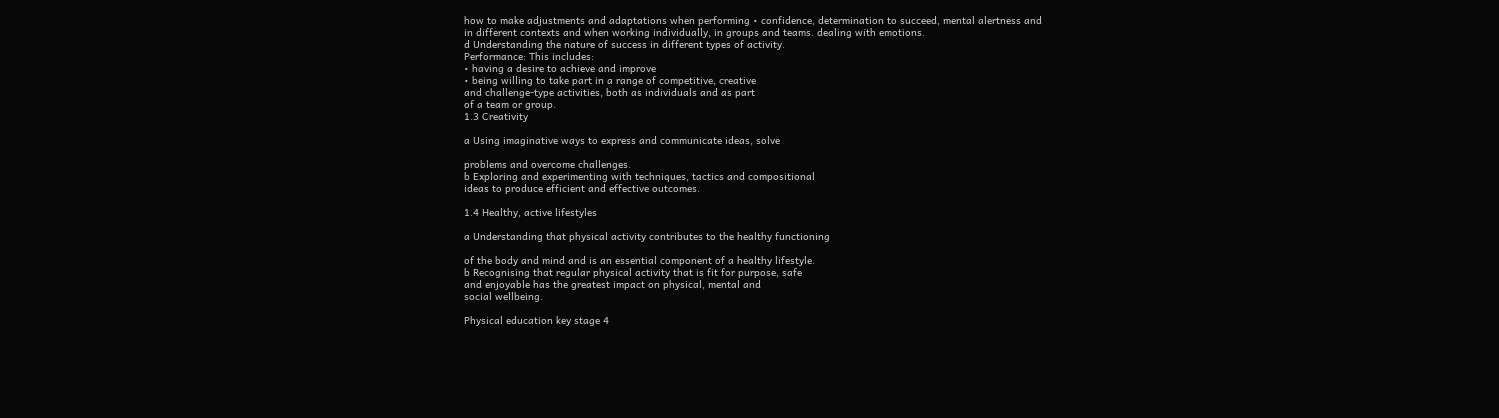how to make adjustments and adaptations when performing • confidence, determination to succeed, mental alertness and
in different contexts and when working individually, in groups and teams. dealing with emotions.
d Understanding the nature of success in different types of activity.
Performance: This includes:
• having a desire to achieve and improve
• being willing to take part in a range of competitive, creative
and challenge-type activities, both as individuals and as part
of a team or group.
1.3 Creativity

a Using imaginative ways to express and communicate ideas, solve

problems and overcome challenges.
b Exploring and experimenting with techniques, tactics and compositional
ideas to produce efficient and effective outcomes.

1.4 Healthy, active lifestyles

a Understanding that physical activity contributes to the healthy functioning

of the body and mind and is an essential component of a healthy lifestyle.
b Recognising that regular physical activity that is fit for purpose, safe
and enjoyable has the greatest impact on physical, mental and
social wellbeing.

Physical education key stage 4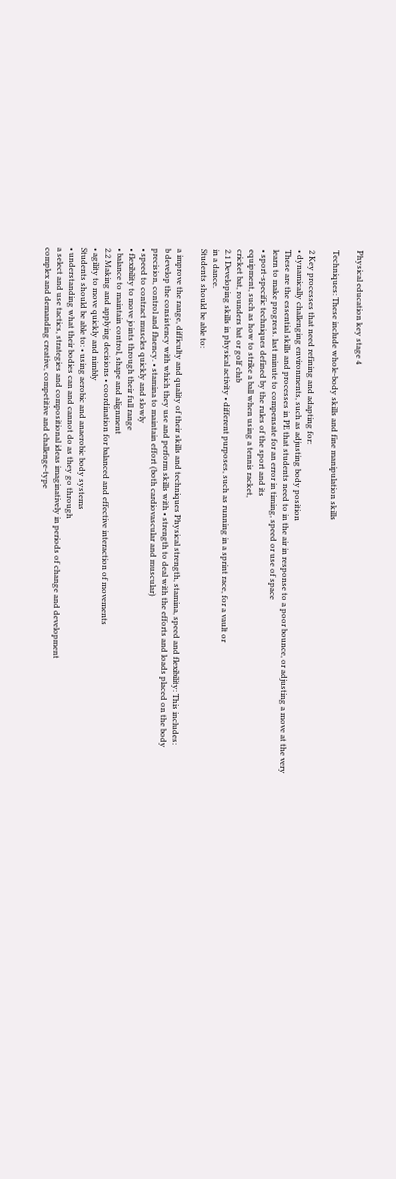Physical education key stage 4

Techniques: These include whole-body skills and fine manipulation skills

2 Key processes that need refining and adapting for:
• dynamically challenging environments, such as adjusting body position
These are the essential skills and processes in PE that students need to in the air in response to a poor bounce, or adjusting a move at the very
learn to make progress. last minute to compensate for an error in timing, speed or use of space
• sport-specific techniques defined by the rules of the sport and its
equipment, such as how to strike a ball when using a tennis racket,
cricket bat, rounders bat or golf club
2.1 Developing skills in physical activity • different purposes, such as running in a sprint race, for a vault or
in a dance.
Students should be able to:

a improve the range, difficulty and quality of their skills and techniques Physical strength, stamina, speed and flexibility: This includes:
b develop the consistency with which they use and perform skills with • strength to deal with the efforts and loads placed on the body
precision, control and fluency. • stamina to maintain effort (both cardiovascular and muscular)
• speed to contract muscles quickly and slowly
• flexibility to move joints through their full range
• balance to maintain control, shape and alignment
2.2 Making and applying decisions • coordination for balanced and effective interaction of movements
• agility to move quickly and nimbly
Students should be able to: • using aerobic and anaerobic body systems
• understanding what their bodies can and cannot do as they go through
a select and use tactics, strategies and compositional ideas imaginatively in periods of change and development
complex and demanding creative, competitive and challenge-type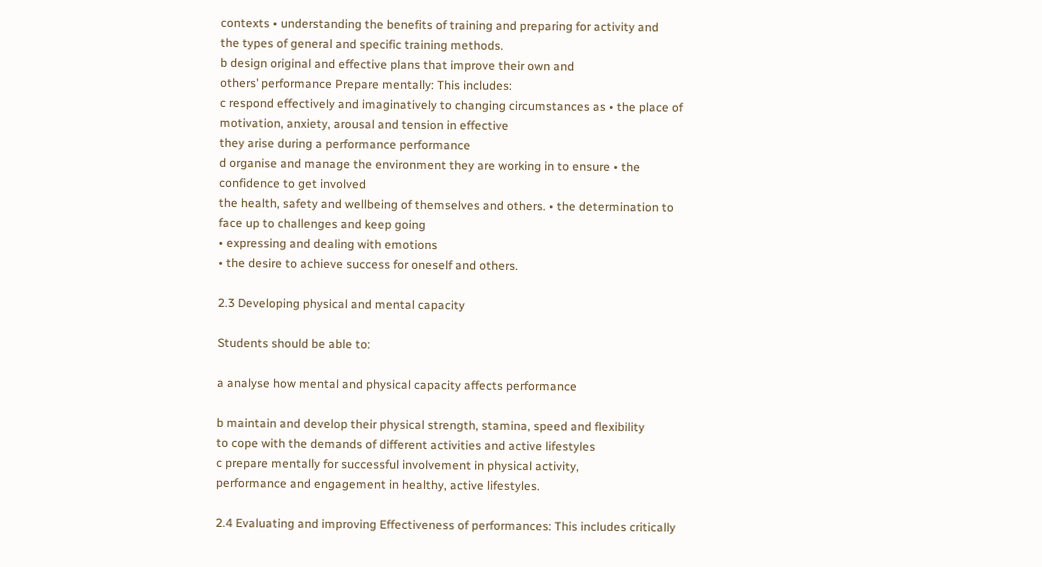contexts • understanding the benefits of training and preparing for activity and
the types of general and specific training methods.
b design original and effective plans that improve their own and
others’ performance Prepare mentally: This includes:
c respond effectively and imaginatively to changing circumstances as • the place of motivation, anxiety, arousal and tension in effective
they arise during a performance performance
d organise and manage the environment they are working in to ensure • the confidence to get involved
the health, safety and wellbeing of themselves and others. • the determination to face up to challenges and keep going
• expressing and dealing with emotions
• the desire to achieve success for oneself and others.

2.3 Developing physical and mental capacity

Students should be able to:

a analyse how mental and physical capacity affects performance

b maintain and develop their physical strength, stamina, speed and flexibility
to cope with the demands of different activities and active lifestyles
c prepare mentally for successful involvement in physical activity,
performance and engagement in healthy, active lifestyles.

2.4 Evaluating and improving Effectiveness of performances: This includes critically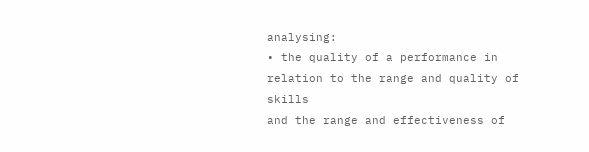analysing:
• the quality of a performance in relation to the range and quality of skills
and the range and effectiveness of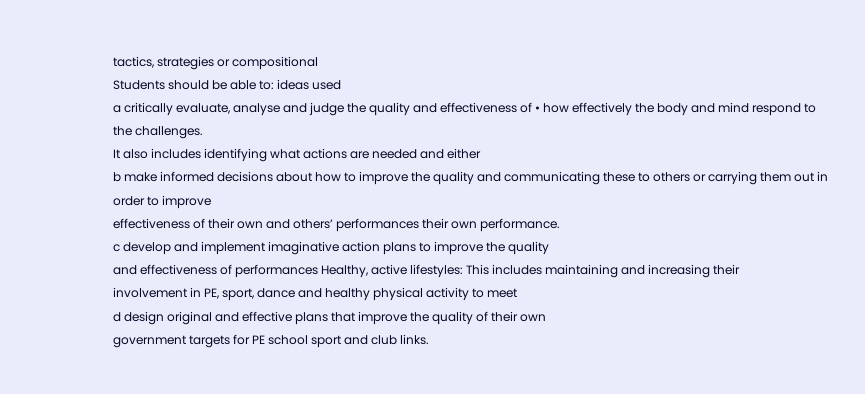tactics, strategies or compositional
Students should be able to: ideas used
a critically evaluate, analyse and judge the quality and effectiveness of • how effectively the body and mind respond to the challenges.
It also includes identifying what actions are needed and either
b make informed decisions about how to improve the quality and communicating these to others or carrying them out in order to improve
effectiveness of their own and others’ performances their own performance.
c develop and implement imaginative action plans to improve the quality
and effectiveness of performances Healthy, active lifestyles: This includes maintaining and increasing their
involvement in PE, sport, dance and healthy physical activity to meet
d design original and effective plans that improve the quality of their own
government targets for PE school sport and club links.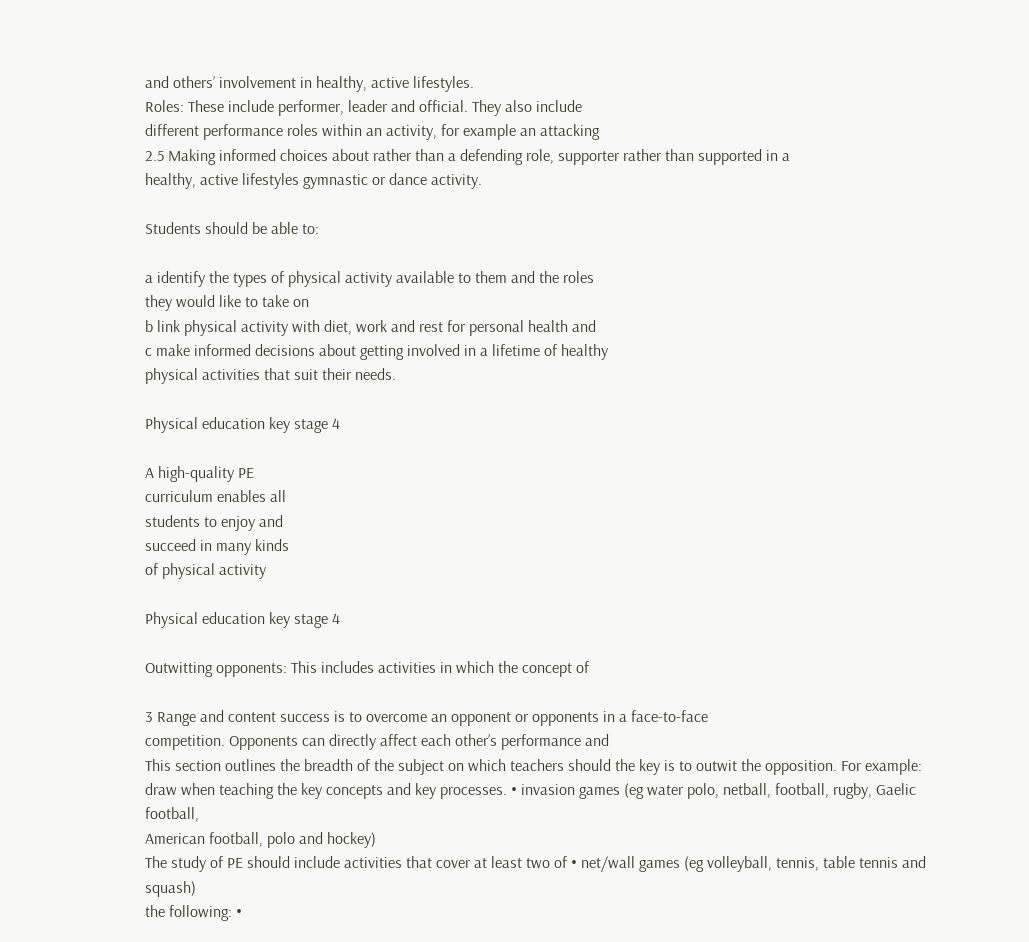and others’ involvement in healthy, active lifestyles.
Roles: These include performer, leader and official. They also include
different performance roles within an activity, for example an attacking
2.5 Making informed choices about rather than a defending role, supporter rather than supported in a
healthy, active lifestyles gymnastic or dance activity.

Students should be able to:

a identify the types of physical activity available to them and the roles
they would like to take on
b link physical activity with diet, work and rest for personal health and
c make informed decisions about getting involved in a lifetime of healthy
physical activities that suit their needs.

Physical education key stage 4

A high-quality PE
curriculum enables all
students to enjoy and
succeed in many kinds
of physical activity

Physical education key stage 4

Outwitting opponents: This includes activities in which the concept of

3 Range and content success is to overcome an opponent or opponents in a face-to-face
competition. Opponents can directly affect each other’s performance and
This section outlines the breadth of the subject on which teachers should the key is to outwit the opposition. For example:
draw when teaching the key concepts and key processes. • invasion games (eg water polo, netball, football, rugby, Gaelic football,
American football, polo and hockey)
The study of PE should include activities that cover at least two of • net/wall games (eg volleyball, tennis, table tennis and squash)
the following: •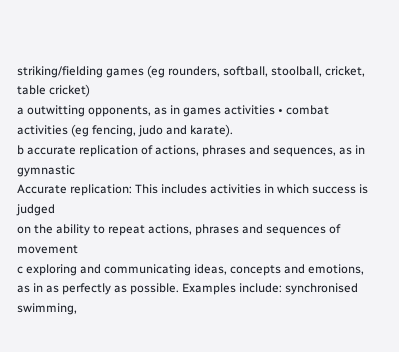striking/fielding games (eg rounders, softball, stoolball, cricket,
table cricket)
a outwitting opponents, as in games activities • combat activities (eg fencing, judo and karate).
b accurate replication of actions, phrases and sequences, as in gymnastic
Accurate replication: This includes activities in which success is judged
on the ability to repeat actions, phrases and sequences of movement
c exploring and communicating ideas, concepts and emotions, as in as perfectly as possible. Examples include: synchronised swimming,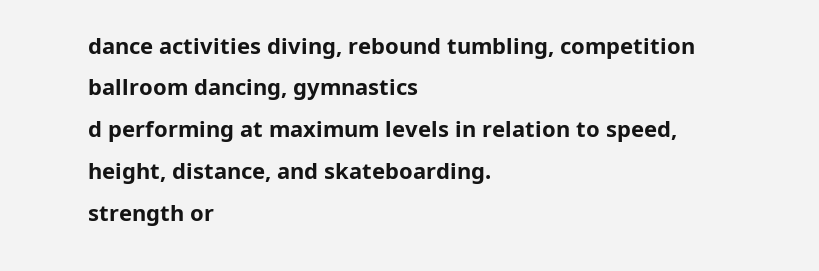dance activities diving, rebound tumbling, competition ballroom dancing, gymnastics
d performing at maximum levels in relation to speed, height, distance, and skateboarding.
strength or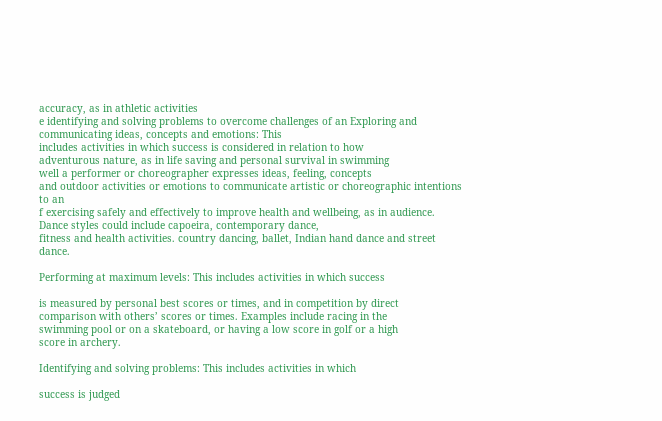accuracy, as in athletic activities
e identifying and solving problems to overcome challenges of an Exploring and communicating ideas, concepts and emotions: This
includes activities in which success is considered in relation to how
adventurous nature, as in life saving and personal survival in swimming
well a performer or choreographer expresses ideas, feeling, concepts
and outdoor activities or emotions to communicate artistic or choreographic intentions to an
f exercising safely and effectively to improve health and wellbeing, as in audience. Dance styles could include capoeira, contemporary dance,
fitness and health activities. country dancing, ballet, Indian hand dance and street dance.

Performing at maximum levels: This includes activities in which success

is measured by personal best scores or times, and in competition by direct
comparison with others’ scores or times. Examples include racing in the
swimming pool or on a skateboard, or having a low score in golf or a high
score in archery.

Identifying and solving problems: This includes activities in which

success is judged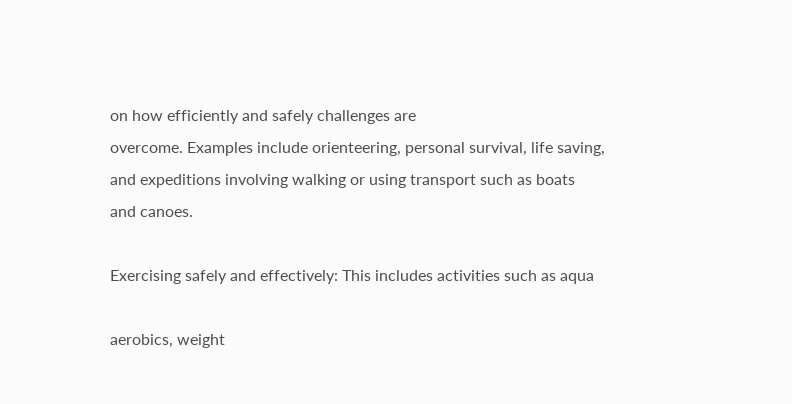on how efficiently and safely challenges are
overcome. Examples include orienteering, personal survival, life saving,
and expeditions involving walking or using transport such as boats
and canoes.

Exercising safely and effectively: This includes activities such as aqua

aerobics, weight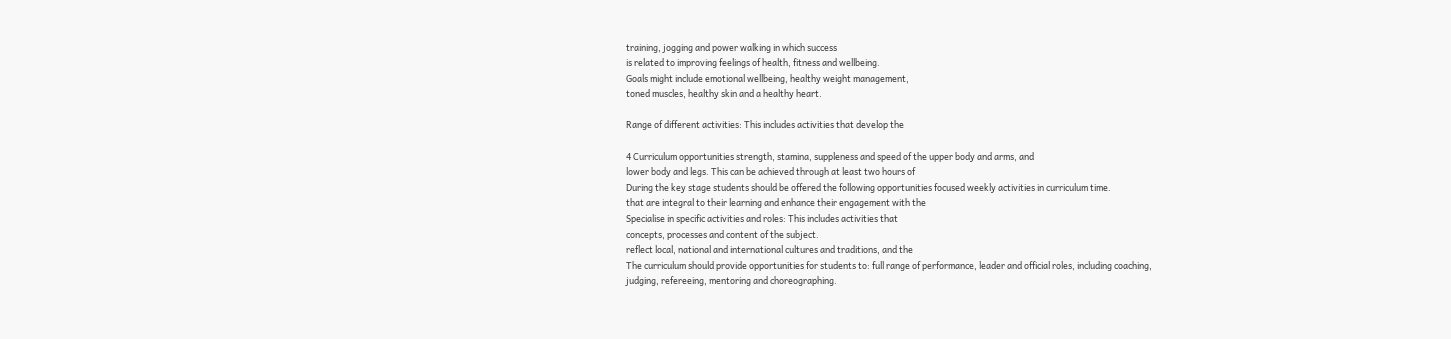training, jogging and power walking in which success
is related to improving feelings of health, fitness and wellbeing.
Goals might include emotional wellbeing, healthy weight management,
toned muscles, healthy skin and a healthy heart.

Range of different activities: This includes activities that develop the

4 Curriculum opportunities strength, stamina, suppleness and speed of the upper body and arms, and
lower body and legs. This can be achieved through at least two hours of
During the key stage students should be offered the following opportunities focused weekly activities in curriculum time.
that are integral to their learning and enhance their engagement with the
Specialise in specific activities and roles: This includes activities that
concepts, processes and content of the subject.
reflect local, national and international cultures and traditions, and the
The curriculum should provide opportunities for students to: full range of performance, leader and official roles, including coaching,
judging, refereeing, mentoring and choreographing.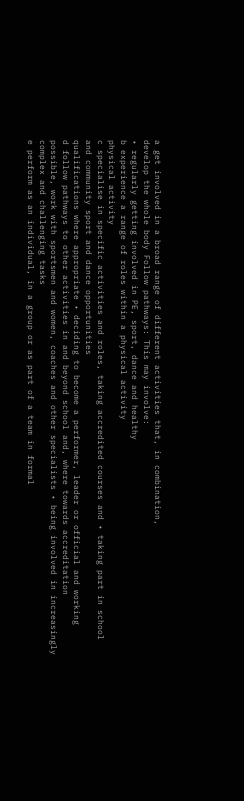a get involved in a broad range of different activities that, in combination,
develop the whole body Follow pathways: This may involve:
• regularly getting involved in PE, sport, dance and healthy
b experience a range of roles within a physical activity
physical activity
c specialise in specific activities and roles, taking accredited courses and • taking part in school and community sport and dance opportunities
qualifications where appropriate • deciding to become a performer, leader or official and working
d follow pathways to other activities in and beyond school and, where towards accreditation
possible, work with sportsmen and women, coaches and other specialists • being involved in increasingly complex and challenging tasks
e perform as an individual, in a group or as part of a team in formal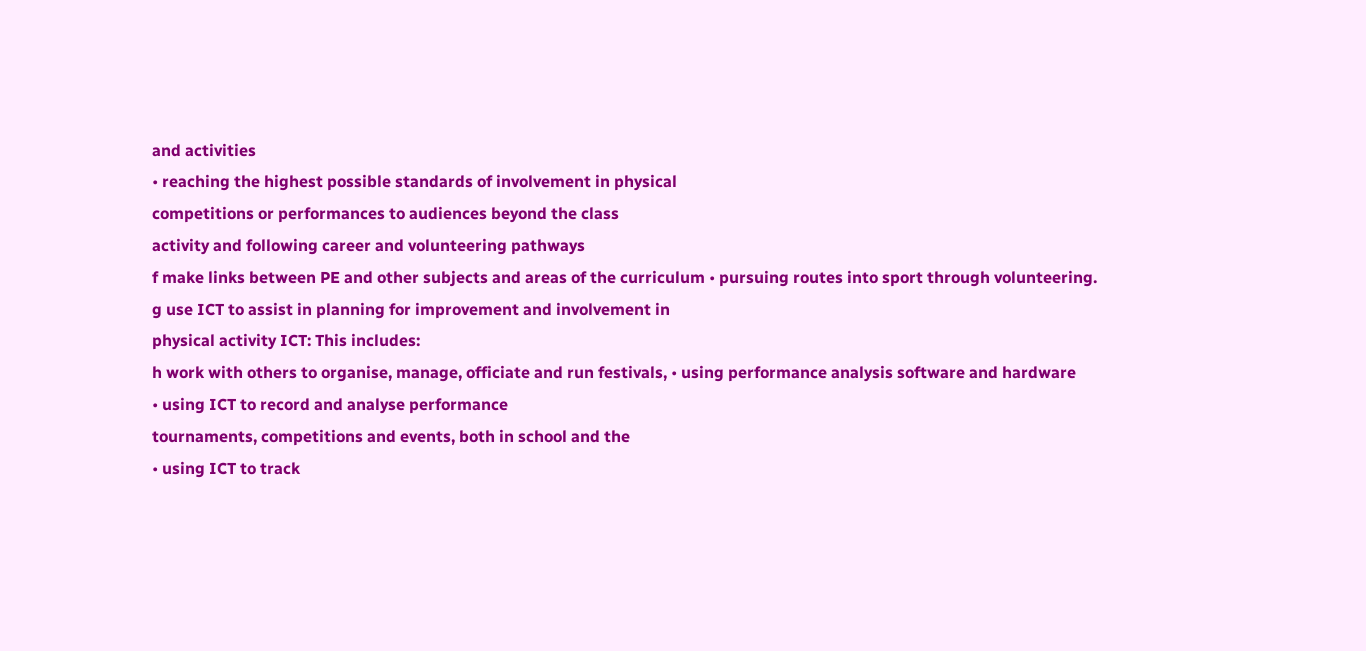and activities
• reaching the highest possible standards of involvement in physical
competitions or performances to audiences beyond the class
activity and following career and volunteering pathways
f make links between PE and other subjects and areas of the curriculum • pursuing routes into sport through volunteering.
g use ICT to assist in planning for improvement and involvement in
physical activity ICT: This includes:
h work with others to organise, manage, officiate and run festivals, • using performance analysis software and hardware
• using ICT to record and analyse performance
tournaments, competitions and events, both in school and the
• using ICT to track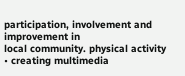participation, involvement and improvement in
local community. physical activity
• creating multimedia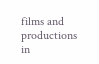films and productions in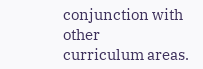conjunction with other
curriculum areas.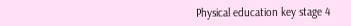Physical education key stage 4